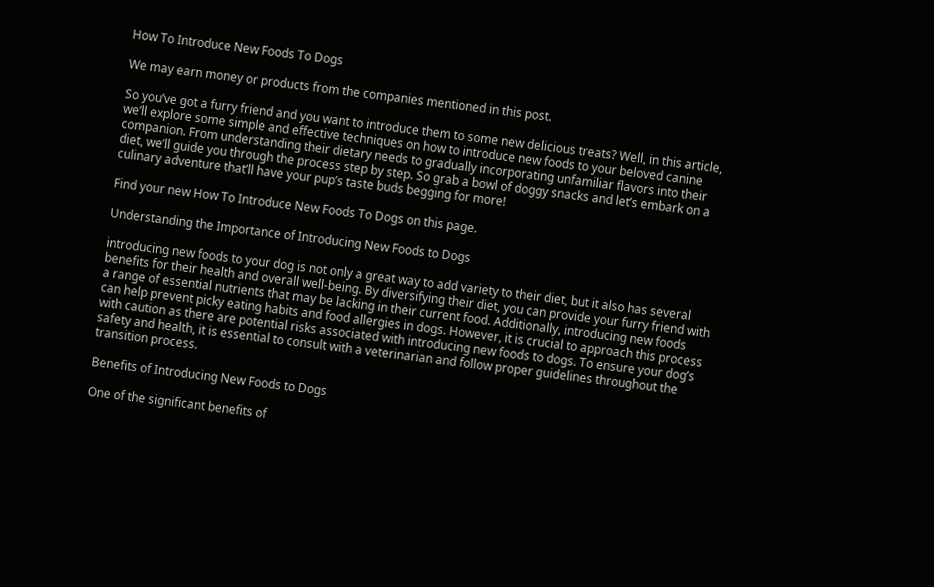How To Introduce New Foods To Dogs

We may earn money or products from the companies mentioned in this post.

So you’ve got a furry friend and you want to introduce them to some new delicious treats? Well, in this article, we’ll explore some simple and effective techniques on how to introduce new foods to your beloved canine companion. From understanding their dietary needs to gradually incorporating unfamiliar flavors into their diet, we’ll guide you through the process step by step. So grab a bowl of doggy snacks and let’s embark on a culinary adventure that’ll have your pup’s taste buds begging for more!

Find your new How To Introduce New Foods To Dogs on this page.

Understanding the Importance of Introducing New Foods to Dogs

introducing new foods to your dog is not only a great way to add variety to their diet, but it also has several benefits for their health and overall well-being. By diversifying their diet, you can provide your furry friend with a range of essential nutrients that may be lacking in their current food. Additionally, introducing new foods can help prevent picky eating habits and food allergies in dogs. However, it is crucial to approach this process with caution as there are potential risks associated with introducing new foods to dogs. To ensure your dog’s safety and health, it is essential to consult with a veterinarian and follow proper guidelines throughout the transition process.

Benefits of Introducing New Foods to Dogs

One of the significant benefits of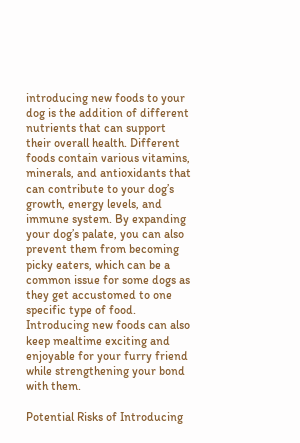introducing new foods to your dog is the addition of different nutrients that can support their overall health. Different foods contain various vitamins, minerals, and antioxidants that can contribute to your dog’s growth, energy levels, and immune system. By expanding your dog’s palate, you can also prevent them from becoming picky eaters, which can be a common issue for some dogs as they get accustomed to one specific type of food. Introducing new foods can also keep mealtime exciting and enjoyable for your furry friend while strengthening your bond with them.

Potential Risks of Introducing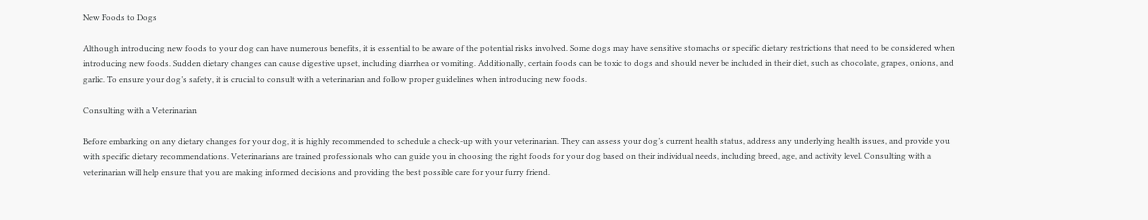New Foods to Dogs

Although introducing new foods to your dog can have numerous benefits, it is essential to be aware of the potential risks involved. Some dogs may have sensitive stomachs or specific dietary restrictions that need to be considered when introducing new foods. Sudden dietary changes can cause digestive upset, including diarrhea or vomiting. Additionally, certain foods can be toxic to dogs and should never be included in their diet, such as chocolate, grapes, onions, and garlic. To ensure your dog’s safety, it is crucial to consult with a veterinarian and follow proper guidelines when introducing new foods.

Consulting with a Veterinarian

Before embarking on any dietary changes for your dog, it is highly recommended to schedule a check-up with your veterinarian. They can assess your dog’s current health status, address any underlying health issues, and provide you with specific dietary recommendations. Veterinarians are trained professionals who can guide you in choosing the right foods for your dog based on their individual needs, including breed, age, and activity level. Consulting with a veterinarian will help ensure that you are making informed decisions and providing the best possible care for your furry friend.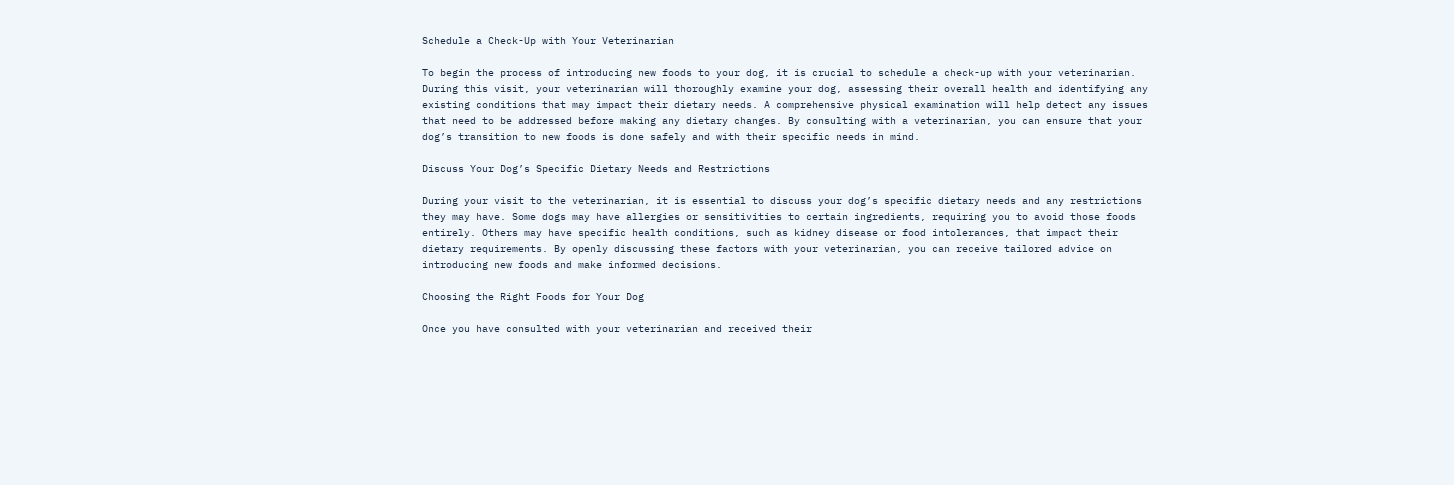Schedule a Check-Up with Your Veterinarian

To begin the process of introducing new foods to your dog, it is crucial to schedule a check-up with your veterinarian. During this visit, your veterinarian will thoroughly examine your dog, assessing their overall health and identifying any existing conditions that may impact their dietary needs. A comprehensive physical examination will help detect any issues that need to be addressed before making any dietary changes. By consulting with a veterinarian, you can ensure that your dog’s transition to new foods is done safely and with their specific needs in mind.

Discuss Your Dog’s Specific Dietary Needs and Restrictions

During your visit to the veterinarian, it is essential to discuss your dog’s specific dietary needs and any restrictions they may have. Some dogs may have allergies or sensitivities to certain ingredients, requiring you to avoid those foods entirely. Others may have specific health conditions, such as kidney disease or food intolerances, that impact their dietary requirements. By openly discussing these factors with your veterinarian, you can receive tailored advice on introducing new foods and make informed decisions.

Choosing the Right Foods for Your Dog

Once you have consulted with your veterinarian and received their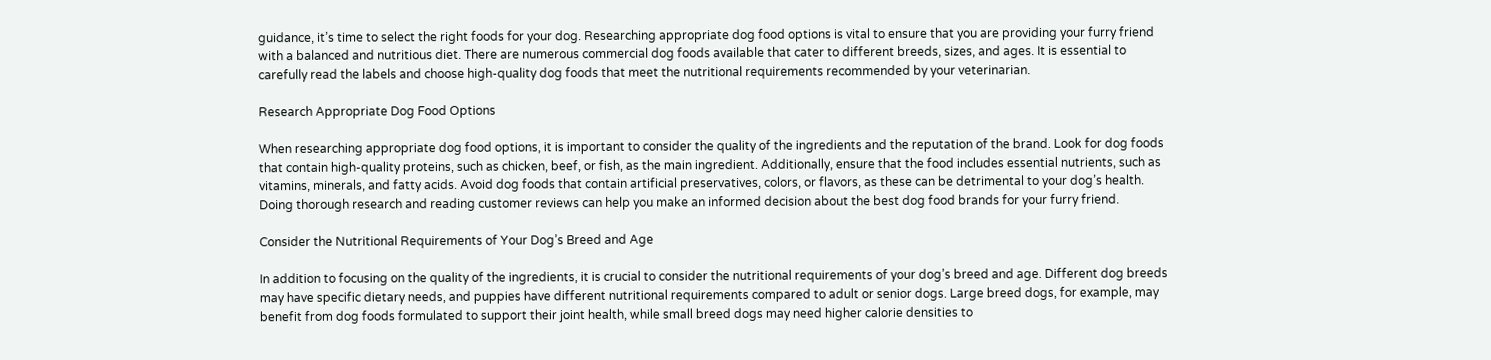guidance, it’s time to select the right foods for your dog. Researching appropriate dog food options is vital to ensure that you are providing your furry friend with a balanced and nutritious diet. There are numerous commercial dog foods available that cater to different breeds, sizes, and ages. It is essential to carefully read the labels and choose high-quality dog foods that meet the nutritional requirements recommended by your veterinarian.

Research Appropriate Dog Food Options

When researching appropriate dog food options, it is important to consider the quality of the ingredients and the reputation of the brand. Look for dog foods that contain high-quality proteins, such as chicken, beef, or fish, as the main ingredient. Additionally, ensure that the food includes essential nutrients, such as vitamins, minerals, and fatty acids. Avoid dog foods that contain artificial preservatives, colors, or flavors, as these can be detrimental to your dog’s health. Doing thorough research and reading customer reviews can help you make an informed decision about the best dog food brands for your furry friend.

Consider the Nutritional Requirements of Your Dog’s Breed and Age

In addition to focusing on the quality of the ingredients, it is crucial to consider the nutritional requirements of your dog’s breed and age. Different dog breeds may have specific dietary needs, and puppies have different nutritional requirements compared to adult or senior dogs. Large breed dogs, for example, may benefit from dog foods formulated to support their joint health, while small breed dogs may need higher calorie densities to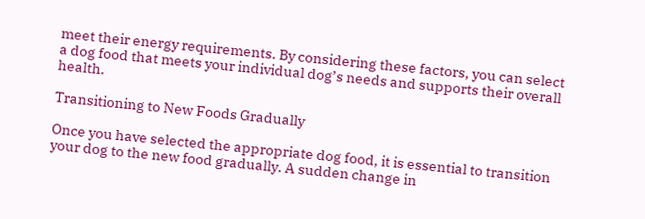meet their energy requirements. By considering these factors, you can select a dog food that meets your individual dog’s needs and supports their overall health.

Transitioning to New Foods Gradually

Once you have selected the appropriate dog food, it is essential to transition your dog to the new food gradually. A sudden change in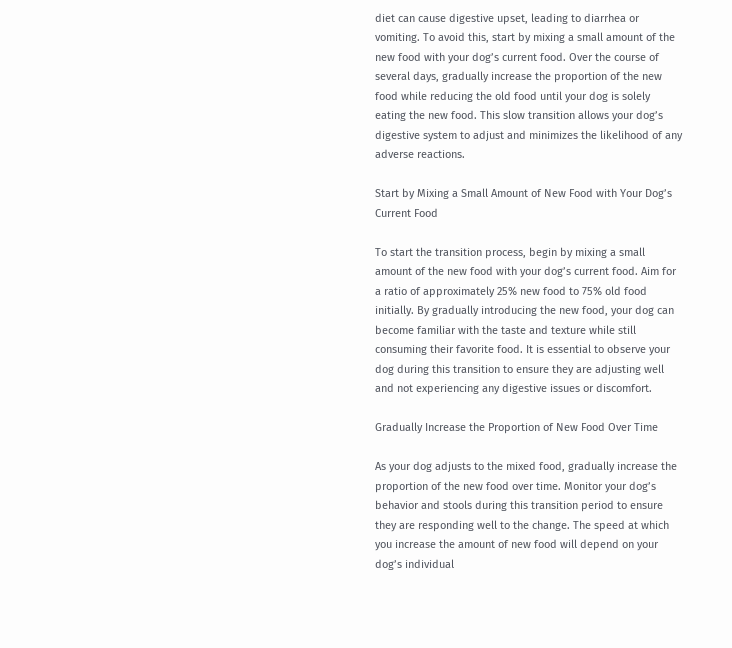diet can cause digestive upset, leading to diarrhea or vomiting. To avoid this, start by mixing a small amount of the new food with your dog’s current food. Over the course of several days, gradually increase the proportion of the new food while reducing the old food until your dog is solely eating the new food. This slow transition allows your dog’s digestive system to adjust and minimizes the likelihood of any adverse reactions.

Start by Mixing a Small Amount of New Food with Your Dog’s Current Food

To start the transition process, begin by mixing a small amount of the new food with your dog’s current food. Aim for a ratio of approximately 25% new food to 75% old food initially. By gradually introducing the new food, your dog can become familiar with the taste and texture while still consuming their favorite food. It is essential to observe your dog during this transition to ensure they are adjusting well and not experiencing any digestive issues or discomfort.

Gradually Increase the Proportion of New Food Over Time

As your dog adjusts to the mixed food, gradually increase the proportion of the new food over time. Monitor your dog’s behavior and stools during this transition period to ensure they are responding well to the change. The speed at which you increase the amount of new food will depend on your dog’s individual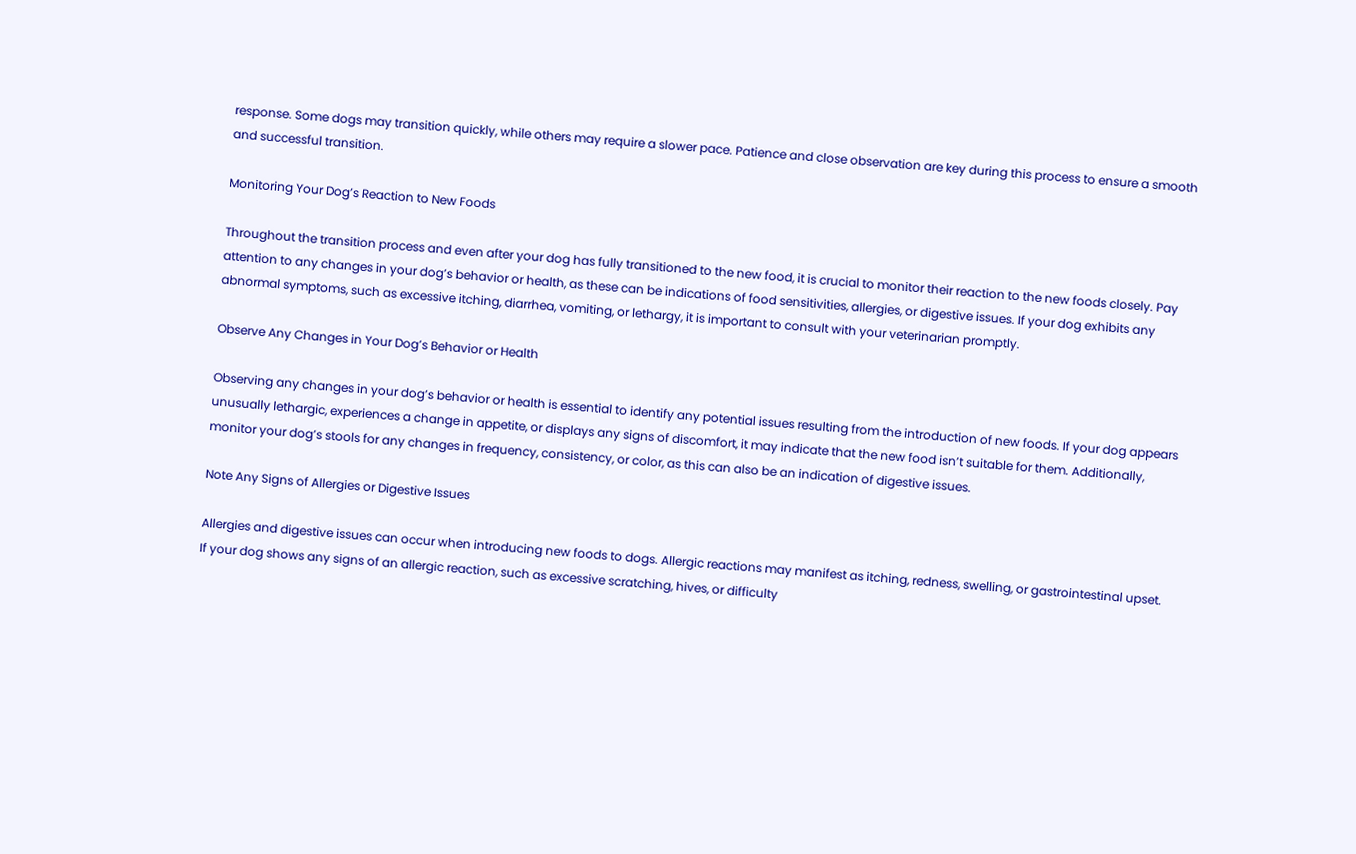response. Some dogs may transition quickly, while others may require a slower pace. Patience and close observation are key during this process to ensure a smooth and successful transition.

Monitoring Your Dog’s Reaction to New Foods

Throughout the transition process and even after your dog has fully transitioned to the new food, it is crucial to monitor their reaction to the new foods closely. Pay attention to any changes in your dog’s behavior or health, as these can be indications of food sensitivities, allergies, or digestive issues. If your dog exhibits any abnormal symptoms, such as excessive itching, diarrhea, vomiting, or lethargy, it is important to consult with your veterinarian promptly.

Observe Any Changes in Your Dog’s Behavior or Health

Observing any changes in your dog’s behavior or health is essential to identify any potential issues resulting from the introduction of new foods. If your dog appears unusually lethargic, experiences a change in appetite, or displays any signs of discomfort, it may indicate that the new food isn’t suitable for them. Additionally, monitor your dog’s stools for any changes in frequency, consistency, or color, as this can also be an indication of digestive issues.

Note Any Signs of Allergies or Digestive Issues

Allergies and digestive issues can occur when introducing new foods to dogs. Allergic reactions may manifest as itching, redness, swelling, or gastrointestinal upset. If your dog shows any signs of an allergic reaction, such as excessive scratching, hives, or difficulty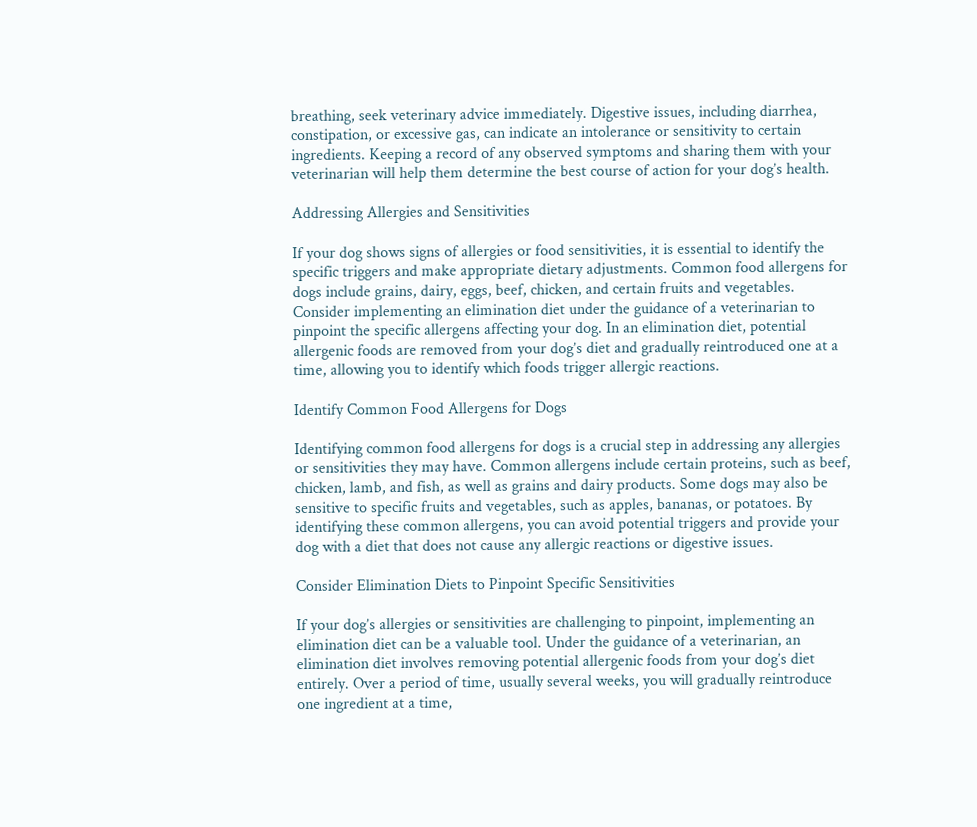breathing, seek veterinary advice immediately. Digestive issues, including diarrhea, constipation, or excessive gas, can indicate an intolerance or sensitivity to certain ingredients. Keeping a record of any observed symptoms and sharing them with your veterinarian will help them determine the best course of action for your dog’s health.

Addressing Allergies and Sensitivities

If your dog shows signs of allergies or food sensitivities, it is essential to identify the specific triggers and make appropriate dietary adjustments. Common food allergens for dogs include grains, dairy, eggs, beef, chicken, and certain fruits and vegetables. Consider implementing an elimination diet under the guidance of a veterinarian to pinpoint the specific allergens affecting your dog. In an elimination diet, potential allergenic foods are removed from your dog’s diet and gradually reintroduced one at a time, allowing you to identify which foods trigger allergic reactions.

Identify Common Food Allergens for Dogs

Identifying common food allergens for dogs is a crucial step in addressing any allergies or sensitivities they may have. Common allergens include certain proteins, such as beef, chicken, lamb, and fish, as well as grains and dairy products. Some dogs may also be sensitive to specific fruits and vegetables, such as apples, bananas, or potatoes. By identifying these common allergens, you can avoid potential triggers and provide your dog with a diet that does not cause any allergic reactions or digestive issues.

Consider Elimination Diets to Pinpoint Specific Sensitivities

If your dog’s allergies or sensitivities are challenging to pinpoint, implementing an elimination diet can be a valuable tool. Under the guidance of a veterinarian, an elimination diet involves removing potential allergenic foods from your dog’s diet entirely. Over a period of time, usually several weeks, you will gradually reintroduce one ingredient at a time,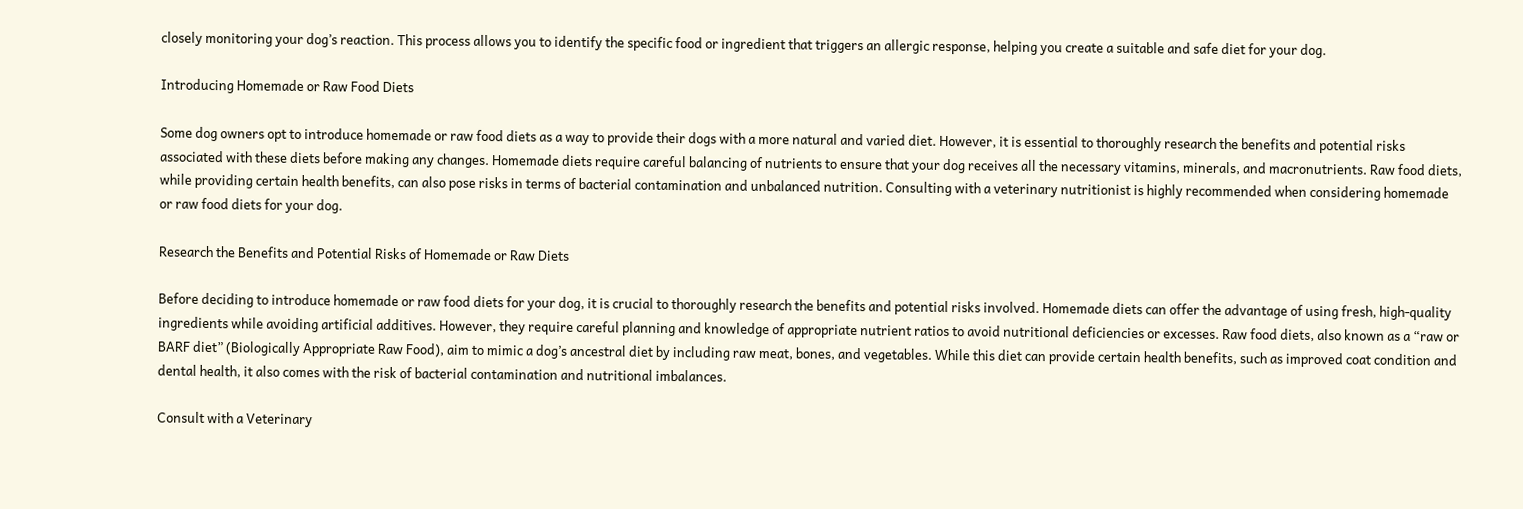closely monitoring your dog’s reaction. This process allows you to identify the specific food or ingredient that triggers an allergic response, helping you create a suitable and safe diet for your dog.

Introducing Homemade or Raw Food Diets

Some dog owners opt to introduce homemade or raw food diets as a way to provide their dogs with a more natural and varied diet. However, it is essential to thoroughly research the benefits and potential risks associated with these diets before making any changes. Homemade diets require careful balancing of nutrients to ensure that your dog receives all the necessary vitamins, minerals, and macronutrients. Raw food diets, while providing certain health benefits, can also pose risks in terms of bacterial contamination and unbalanced nutrition. Consulting with a veterinary nutritionist is highly recommended when considering homemade or raw food diets for your dog.

Research the Benefits and Potential Risks of Homemade or Raw Diets

Before deciding to introduce homemade or raw food diets for your dog, it is crucial to thoroughly research the benefits and potential risks involved. Homemade diets can offer the advantage of using fresh, high-quality ingredients while avoiding artificial additives. However, they require careful planning and knowledge of appropriate nutrient ratios to avoid nutritional deficiencies or excesses. Raw food diets, also known as a “raw or BARF diet” (Biologically Appropriate Raw Food), aim to mimic a dog’s ancestral diet by including raw meat, bones, and vegetables. While this diet can provide certain health benefits, such as improved coat condition and dental health, it also comes with the risk of bacterial contamination and nutritional imbalances.

Consult with a Veterinary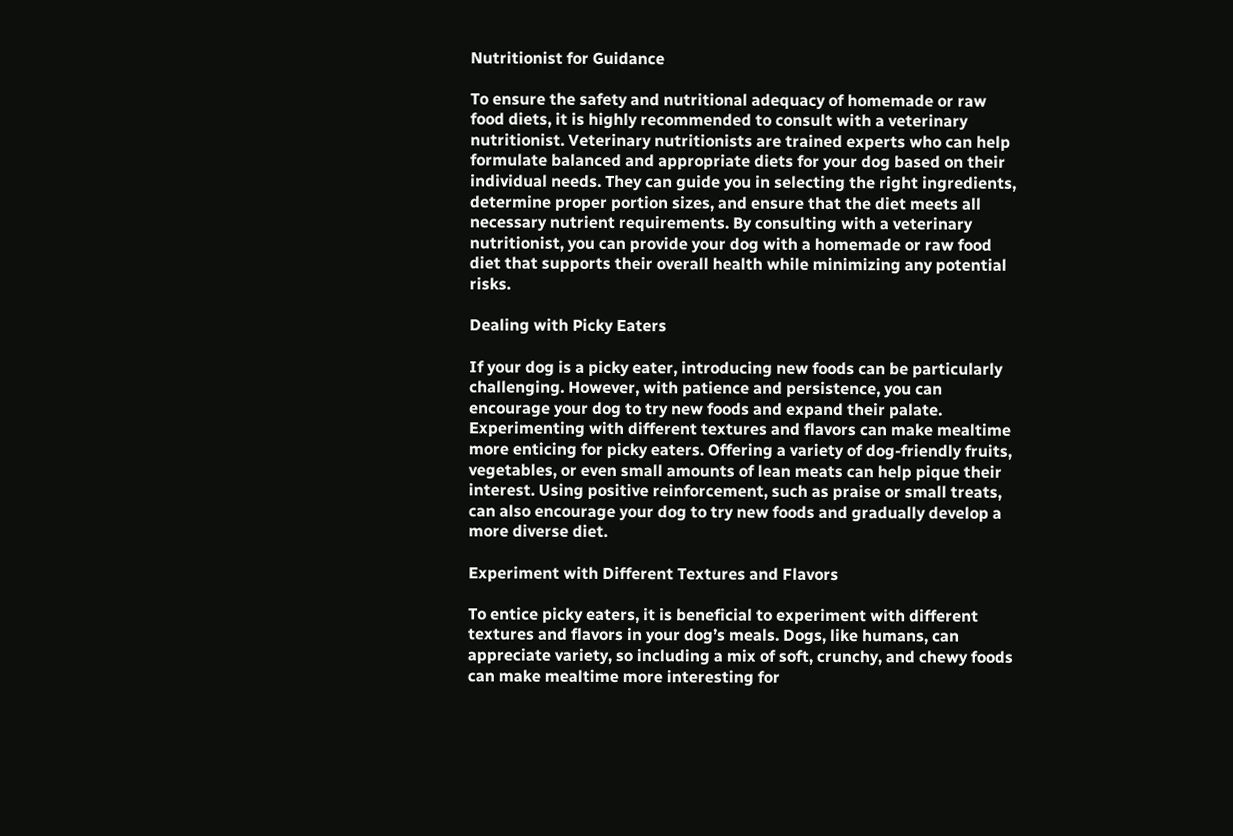Nutritionist for Guidance

To ensure the safety and nutritional adequacy of homemade or raw food diets, it is highly recommended to consult with a veterinary nutritionist. Veterinary nutritionists are trained experts who can help formulate balanced and appropriate diets for your dog based on their individual needs. They can guide you in selecting the right ingredients, determine proper portion sizes, and ensure that the diet meets all necessary nutrient requirements. By consulting with a veterinary nutritionist, you can provide your dog with a homemade or raw food diet that supports their overall health while minimizing any potential risks.

Dealing with Picky Eaters

If your dog is a picky eater, introducing new foods can be particularly challenging. However, with patience and persistence, you can encourage your dog to try new foods and expand their palate. Experimenting with different textures and flavors can make mealtime more enticing for picky eaters. Offering a variety of dog-friendly fruits, vegetables, or even small amounts of lean meats can help pique their interest. Using positive reinforcement, such as praise or small treats, can also encourage your dog to try new foods and gradually develop a more diverse diet.

Experiment with Different Textures and Flavors

To entice picky eaters, it is beneficial to experiment with different textures and flavors in your dog’s meals. Dogs, like humans, can appreciate variety, so including a mix of soft, crunchy, and chewy foods can make mealtime more interesting for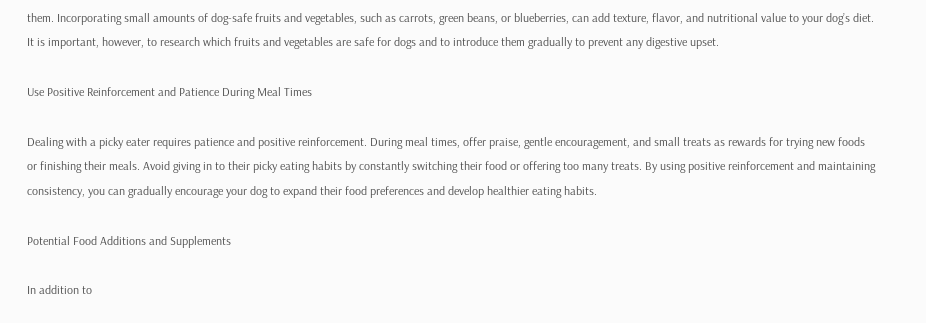them. Incorporating small amounts of dog-safe fruits and vegetables, such as carrots, green beans, or blueberries, can add texture, flavor, and nutritional value to your dog’s diet. It is important, however, to research which fruits and vegetables are safe for dogs and to introduce them gradually to prevent any digestive upset.

Use Positive Reinforcement and Patience During Meal Times

Dealing with a picky eater requires patience and positive reinforcement. During meal times, offer praise, gentle encouragement, and small treats as rewards for trying new foods or finishing their meals. Avoid giving in to their picky eating habits by constantly switching their food or offering too many treats. By using positive reinforcement and maintaining consistency, you can gradually encourage your dog to expand their food preferences and develop healthier eating habits.

Potential Food Additions and Supplements

In addition to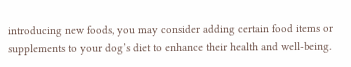introducing new foods, you may consider adding certain food items or supplements to your dog’s diet to enhance their health and well-being.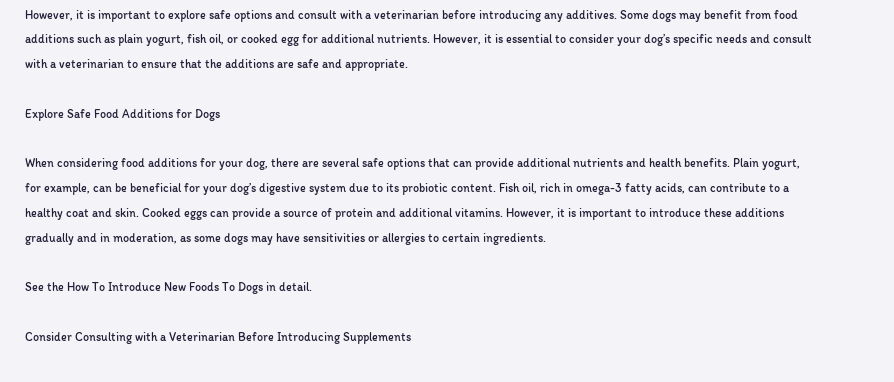However, it is important to explore safe options and consult with a veterinarian before introducing any additives. Some dogs may benefit from food additions such as plain yogurt, fish oil, or cooked egg for additional nutrients. However, it is essential to consider your dog’s specific needs and consult with a veterinarian to ensure that the additions are safe and appropriate.

Explore Safe Food Additions for Dogs

When considering food additions for your dog, there are several safe options that can provide additional nutrients and health benefits. Plain yogurt, for example, can be beneficial for your dog’s digestive system due to its probiotic content. Fish oil, rich in omega-3 fatty acids, can contribute to a healthy coat and skin. Cooked eggs can provide a source of protein and additional vitamins. However, it is important to introduce these additions gradually and in moderation, as some dogs may have sensitivities or allergies to certain ingredients.

See the How To Introduce New Foods To Dogs in detail.

Consider Consulting with a Veterinarian Before Introducing Supplements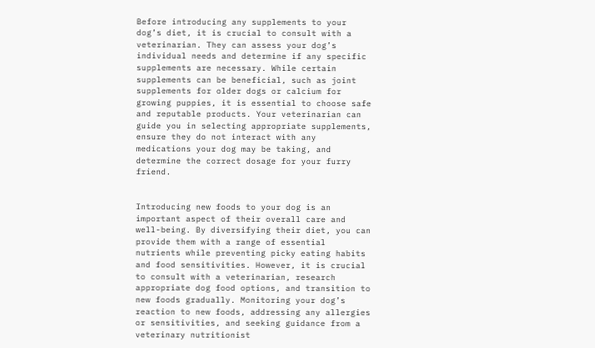Before introducing any supplements to your dog’s diet, it is crucial to consult with a veterinarian. They can assess your dog’s individual needs and determine if any specific supplements are necessary. While certain supplements can be beneficial, such as joint supplements for older dogs or calcium for growing puppies, it is essential to choose safe and reputable products. Your veterinarian can guide you in selecting appropriate supplements, ensure they do not interact with any medications your dog may be taking, and determine the correct dosage for your furry friend.


Introducing new foods to your dog is an important aspect of their overall care and well-being. By diversifying their diet, you can provide them with a range of essential nutrients while preventing picky eating habits and food sensitivities. However, it is crucial to consult with a veterinarian, research appropriate dog food options, and transition to new foods gradually. Monitoring your dog’s reaction to new foods, addressing any allergies or sensitivities, and seeking guidance from a veterinary nutritionist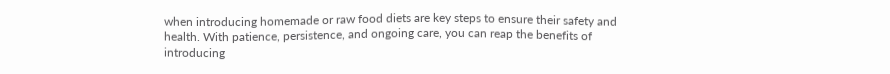when introducing homemade or raw food diets are key steps to ensure their safety and health. With patience, persistence, and ongoing care, you can reap the benefits of introducing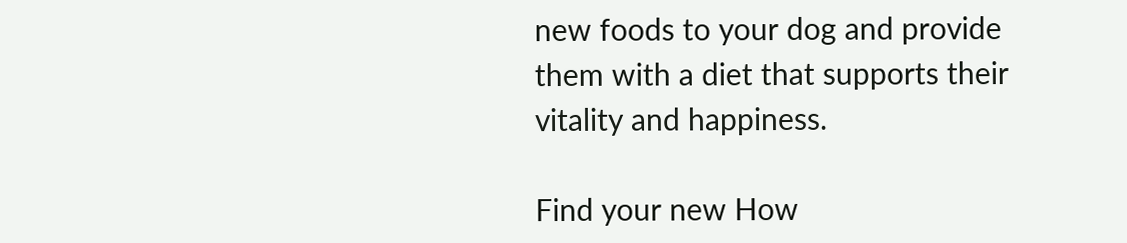new foods to your dog and provide them with a diet that supports their vitality and happiness.

Find your new How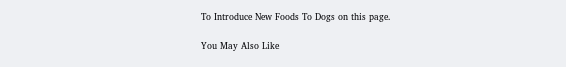To Introduce New Foods To Dogs on this page.

You May Also Like